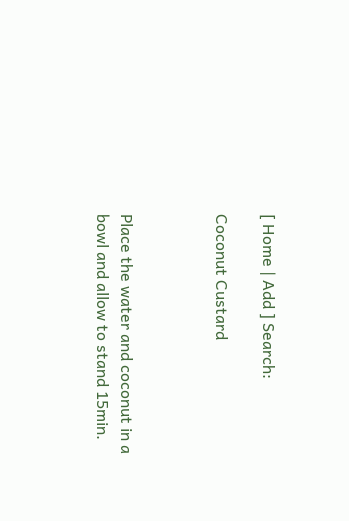[ Home | Add ] Search:

Coconut Custard



Place the water and coconut in a bowl and allow to stand 15min.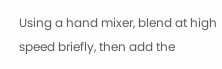Using a hand mixer, blend at high speed briefly, then add the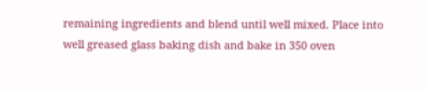remaining ingredients and blend until well mixed. Place into well greased glass baking dish and bake in 350 oven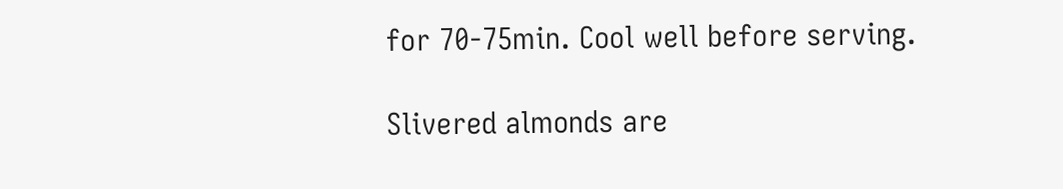for 70-75min. Cool well before serving.

Slivered almonds are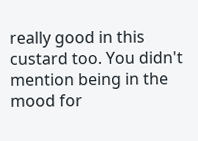really good in this custard too. You didn't mention being in the mood for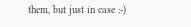them, but just in case :-)